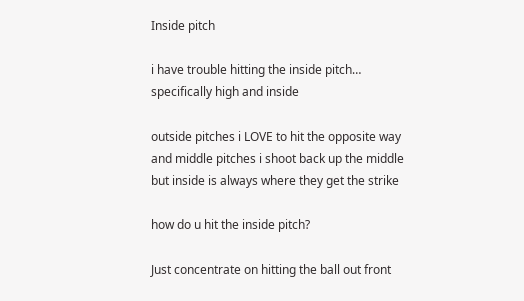Inside pitch

i have trouble hitting the inside pitch… specifically high and inside

outside pitches i LOVE to hit the opposite way and middle pitches i shoot back up the middle but inside is always where they get the strike

how do u hit the inside pitch?

Just concentrate on hitting the ball out front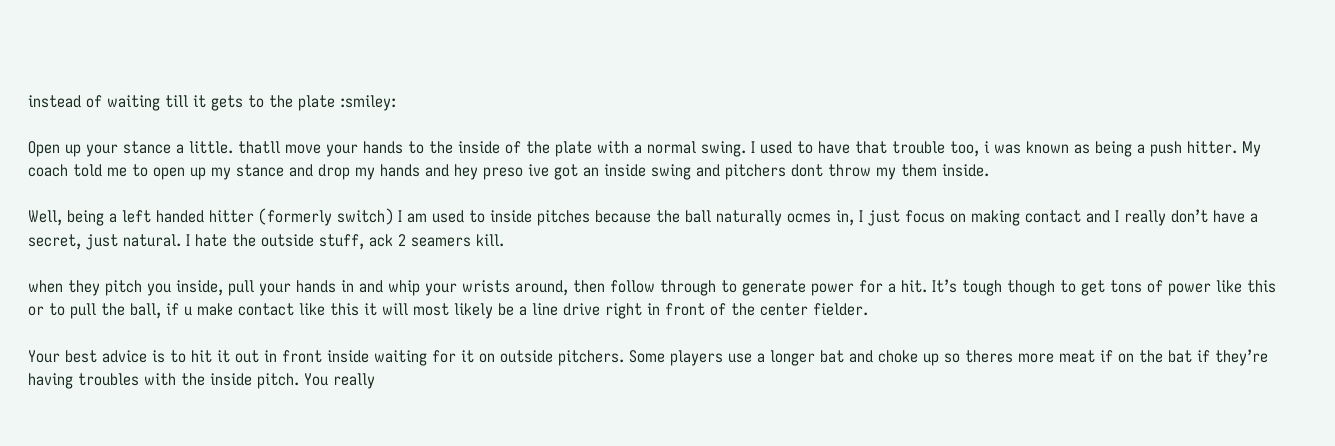instead of waiting till it gets to the plate :smiley:

Open up your stance a little. thatll move your hands to the inside of the plate with a normal swing. I used to have that trouble too, i was known as being a push hitter. My coach told me to open up my stance and drop my hands and hey preso ive got an inside swing and pitchers dont throw my them inside.

Well, being a left handed hitter (formerly switch) I am used to inside pitches because the ball naturally ocmes in, I just focus on making contact and I really don’t have a secret, just natural. I hate the outside stuff, ack 2 seamers kill.

when they pitch you inside, pull your hands in and whip your wrists around, then follow through to generate power for a hit. It’s tough though to get tons of power like this or to pull the ball, if u make contact like this it will most likely be a line drive right in front of the center fielder.

Your best advice is to hit it out in front inside waiting for it on outside pitchers. Some players use a longer bat and choke up so theres more meat if on the bat if they’re having troubles with the inside pitch. You really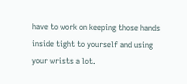have to work on keeping those hands inside tight to yourself and using your wrists a lot.